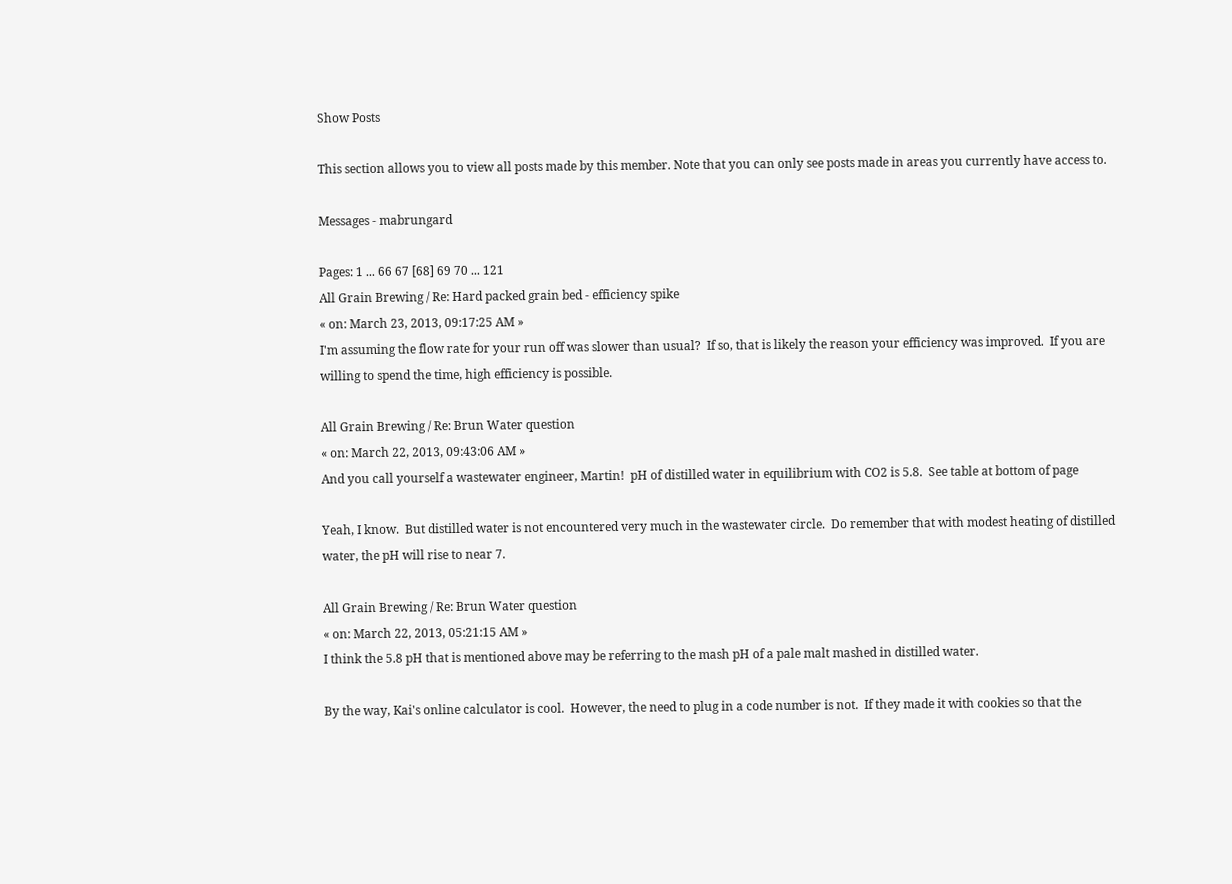Show Posts

This section allows you to view all posts made by this member. Note that you can only see posts made in areas you currently have access to.

Messages - mabrungard

Pages: 1 ... 66 67 [68] 69 70 ... 121
All Grain Brewing / Re: Hard packed grain bed - efficiency spike
« on: March 23, 2013, 09:17:25 AM »
I'm assuming the flow rate for your run off was slower than usual?  If so, that is likely the reason your efficiency was improved.  If you are willing to spend the time, high efficiency is possible.

All Grain Brewing / Re: Brun Water question
« on: March 22, 2013, 09:43:06 AM »
And you call yourself a wastewater engineer, Martin!  pH of distilled water in equilibrium with CO2 is 5.8.  See table at bottom of page

Yeah, I know.  But distilled water is not encountered very much in the wastewater circle.  Do remember that with modest heating of distilled water, the pH will rise to near 7.

All Grain Brewing / Re: Brun Water question
« on: March 22, 2013, 05:21:15 AM »
I think the 5.8 pH that is mentioned above may be referring to the mash pH of a pale malt mashed in distilled water.

By the way, Kai's online calculator is cool.  However, the need to plug in a code number is not.  If they made it with cookies so that the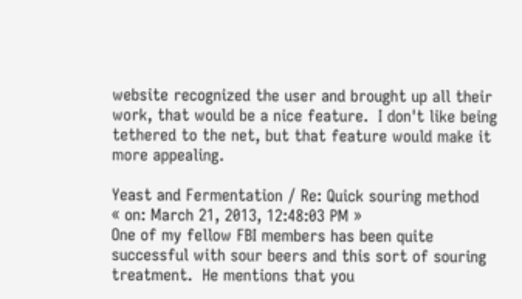website recognized the user and brought up all their work, that would be a nice feature.  I don't like being tethered to the net, but that feature would make it more appealing.

Yeast and Fermentation / Re: Quick souring method
« on: March 21, 2013, 12:48:03 PM »
One of my fellow FBI members has been quite successful with sour beers and this sort of souring treatment.  He mentions that you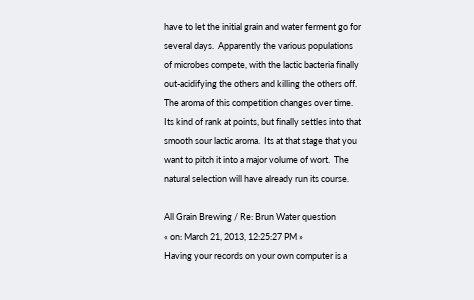have to let the initial grain and water ferment go for several days.  Apparently the various populations of microbes compete, with the lactic bacteria finally out-acidifying the others and killing the others off.  The aroma of this competition changes over time.  Its kind of rank at points, but finally settles into that smooth sour lactic aroma.  Its at that stage that you want to pitch it into a major volume of wort.  The natural selection will have already run its course.

All Grain Brewing / Re: Brun Water question
« on: March 21, 2013, 12:25:27 PM »
Having your records on your own computer is a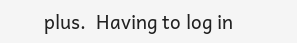plus.  Having to log in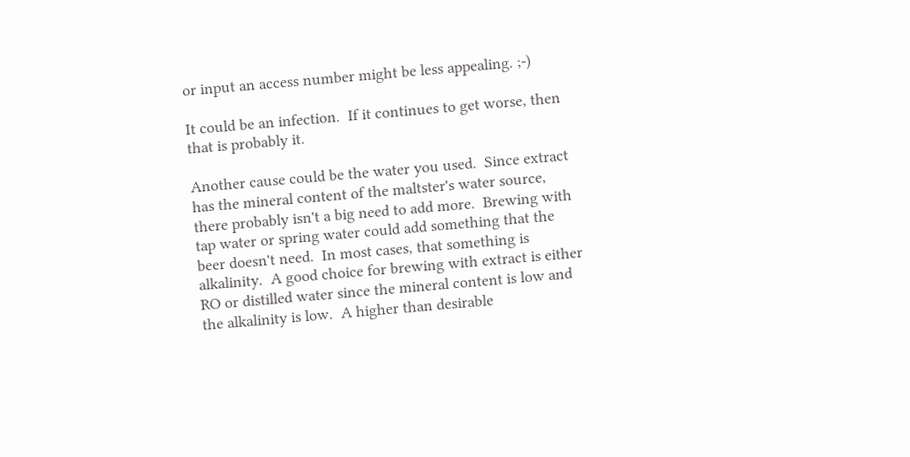or input an access number might be less appealing. ;-)

It could be an infection.  If it continues to get worse, then that is probably it.

Another cause could be the water you used.  Since extract has the mineral content of the maltster's water source, there probably isn't a big need to add more.  Brewing with tap water or spring water could add something that the beer doesn't need.  In most cases, that something is alkalinity.  A good choice for brewing with extract is either RO or distilled water since the mineral content is low and the alkalinity is low.  A higher than desirable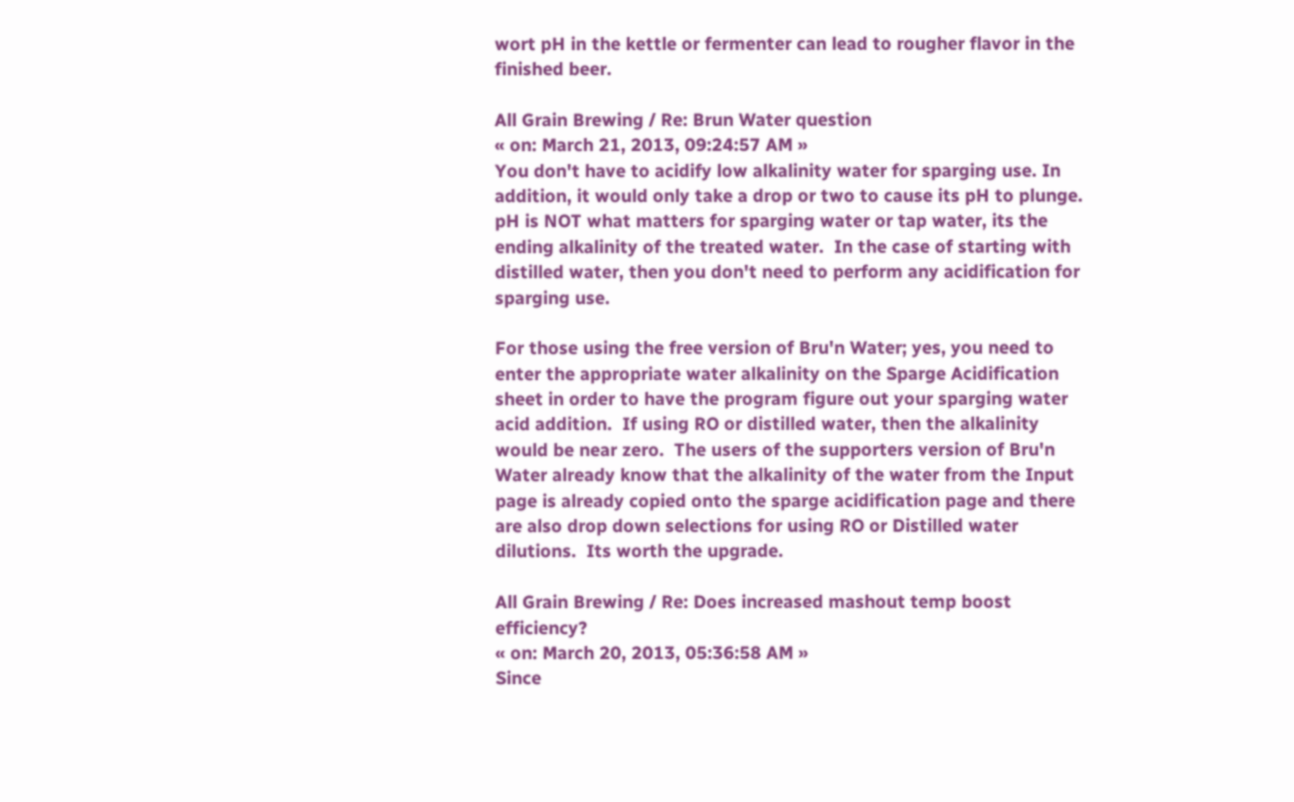wort pH in the kettle or fermenter can lead to rougher flavor in the finished beer.

All Grain Brewing / Re: Brun Water question
« on: March 21, 2013, 09:24:57 AM »
You don't have to acidify low alkalinity water for sparging use. In addition, it would only take a drop or two to cause its pH to plunge.  pH is NOT what matters for sparging water or tap water, its the ending alkalinity of the treated water.  In the case of starting with distilled water, then you don't need to perform any acidification for sparging use.

For those using the free version of Bru'n Water; yes, you need to enter the appropriate water alkalinity on the Sparge Acidification sheet in order to have the program figure out your sparging water acid addition.  If using RO or distilled water, then the alkalinity would be near zero.  The users of the supporters version of Bru'n Water already know that the alkalinity of the water from the Input page is already copied onto the sparge acidification page and there are also drop down selections for using RO or Distilled water dilutions.  Its worth the upgrade.

All Grain Brewing / Re: Does increased mashout temp boost efficiency?
« on: March 20, 2013, 05:36:58 AM »
Since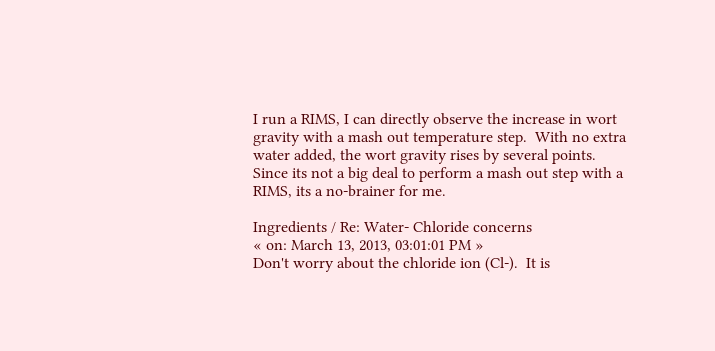I run a RIMS, I can directly observe the increase in wort gravity with a mash out temperature step.  With no extra water added, the wort gravity rises by several points.  Since its not a big deal to perform a mash out step with a RIMS, its a no-brainer for me.

Ingredients / Re: Water- Chloride concerns
« on: March 13, 2013, 03:01:01 PM »
Don't worry about the chloride ion (Cl-).  It is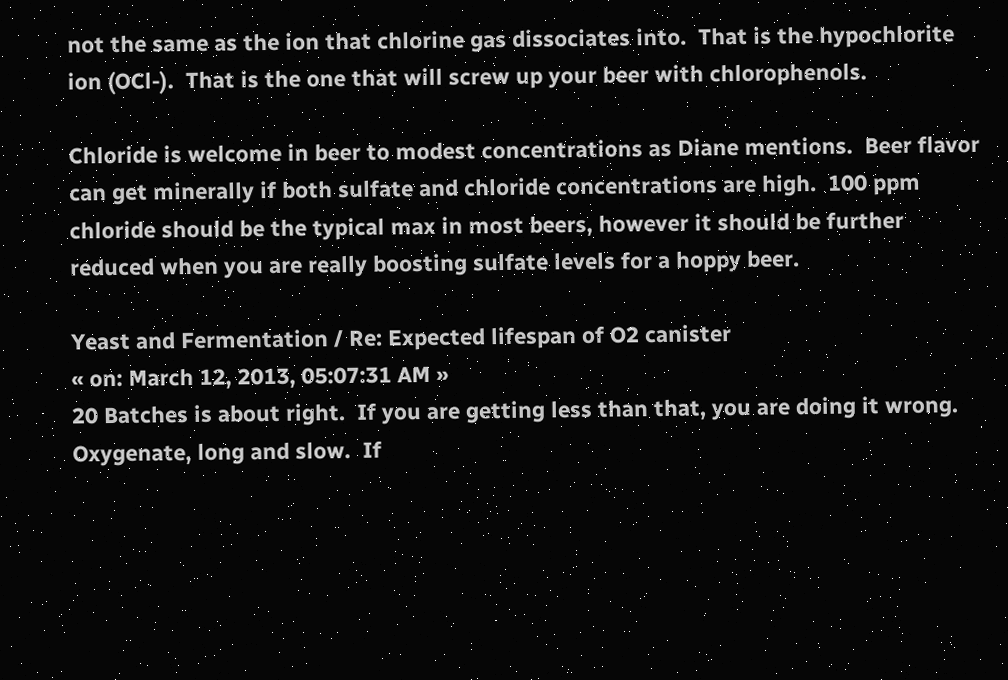not the same as the ion that chlorine gas dissociates into.  That is the hypochlorite ion (OCl-).  That is the one that will screw up your beer with chlorophenols.

Chloride is welcome in beer to modest concentrations as Diane mentions.  Beer flavor can get minerally if both sulfate and chloride concentrations are high.  100 ppm chloride should be the typical max in most beers, however it should be further reduced when you are really boosting sulfate levels for a hoppy beer.

Yeast and Fermentation / Re: Expected lifespan of O2 canister
« on: March 12, 2013, 05:07:31 AM »
20 Batches is about right.  If you are getting less than that, you are doing it wrong.  Oxygenate, long and slow.  If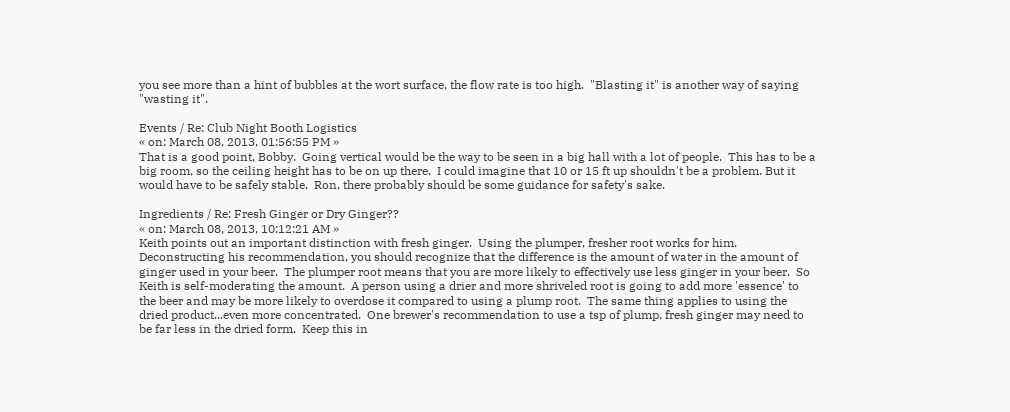you see more than a hint of bubbles at the wort surface, the flow rate is too high.  "Blasting it" is another way of saying "wasting it".

Events / Re: Club Night Booth Logistics
« on: March 08, 2013, 01:56:55 PM »
That is a good point, Bobby.  Going vertical would be the way to be seen in a big hall with a lot of people.  This has to be a big room, so the ceiling height has to be on up there.  I could imagine that 10 or 15 ft up shouldn't be a problem. But it would have to be safely stable.  Ron, there probably should be some guidance for safety's sake.

Ingredients / Re: Fresh Ginger or Dry Ginger??
« on: March 08, 2013, 10:12:21 AM »
Keith points out an important distinction with fresh ginger.  Using the plumper, fresher root works for him.  Deconstructing his recommendation, you should recognize that the difference is the amount of water in the amount of ginger used in your beer.  The plumper root means that you are more likely to effectively use less ginger in your beer.  So Keith is self-moderating the amount.  A person using a drier and more shriveled root is going to add more 'essence' to the beer and may be more likely to overdose it compared to using a plump root.  The same thing applies to using the dried product...even more concentrated.  One brewer's recommendation to use a tsp of plump, fresh ginger may need to be far less in the dried form.  Keep this in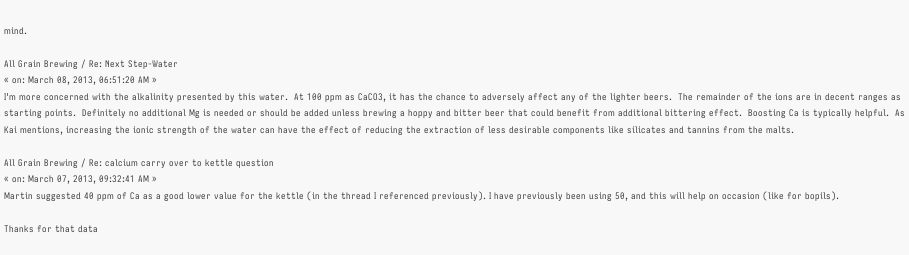mind.

All Grain Brewing / Re: Next Step-Water
« on: March 08, 2013, 06:51:20 AM »
I'm more concerned with the alkalinity presented by this water.  At 100 ppm as CaCO3, it has the chance to adversely affect any of the lighter beers.  The remainder of the ions are in decent ranges as starting points.  Definitely no additional Mg is needed or should be added unless brewing a hoppy and bitter beer that could benefit from additional bittering effect.  Boosting Ca is typically helpful.  As Kai mentions, increasing the ionic strength of the water can have the effect of reducing the extraction of less desirable components like silicates and tannins from the malts.

All Grain Brewing / Re: calcium carry over to kettle question
« on: March 07, 2013, 09:32:41 AM »
Martin suggested 40 ppm of Ca as a good lower value for the kettle (in the thread I referenced previously). I have previously been using 50, and this will help on occasion (like for bopils).

Thanks for that data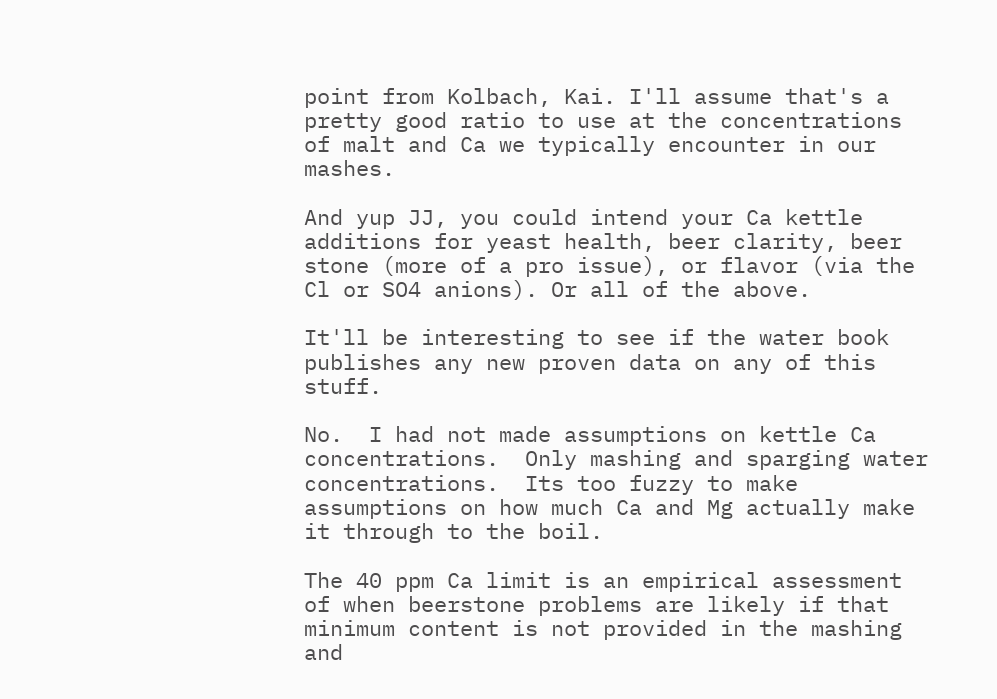point from Kolbach, Kai. I'll assume that's a pretty good ratio to use at the concentrations of malt and Ca we typically encounter in our mashes.

And yup JJ, you could intend your Ca kettle additions for yeast health, beer clarity, beer stone (more of a pro issue), or flavor (via the Cl or SO4 anions). Or all of the above.

It'll be interesting to see if the water book publishes any new proven data on any of this stuff.

No.  I had not made assumptions on kettle Ca concentrations.  Only mashing and sparging water concentrations.  Its too fuzzy to make assumptions on how much Ca and Mg actually make it through to the boil.

The 40 ppm Ca limit is an empirical assessment of when beerstone problems are likely if that minimum content is not provided in the mashing and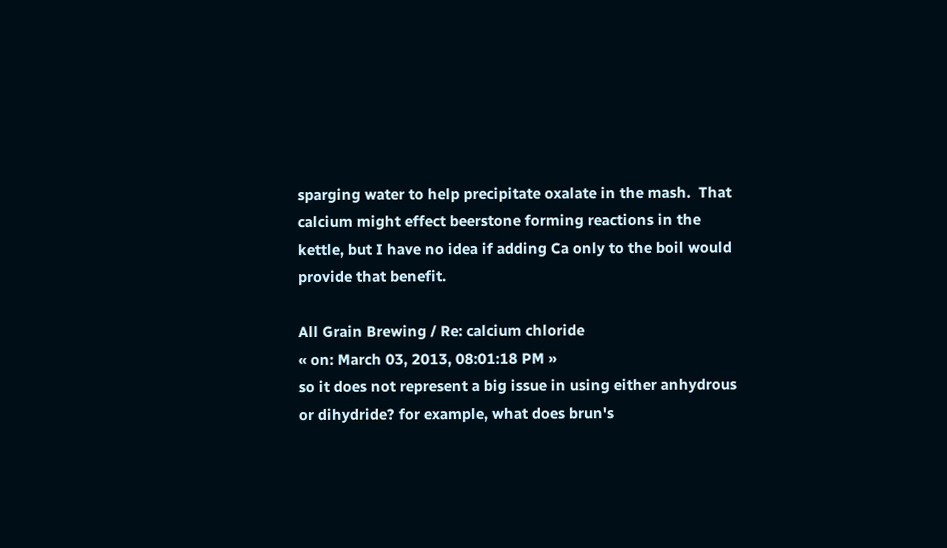sparging water to help precipitate oxalate in the mash.  That calcium might effect beerstone forming reactions in the kettle, but I have no idea if adding Ca only to the boil would provide that benefit.

All Grain Brewing / Re: calcium chloride
« on: March 03, 2013, 08:01:18 PM »
so it does not represent a big issue in using either anhydrous or dihydride? for example, what does brun's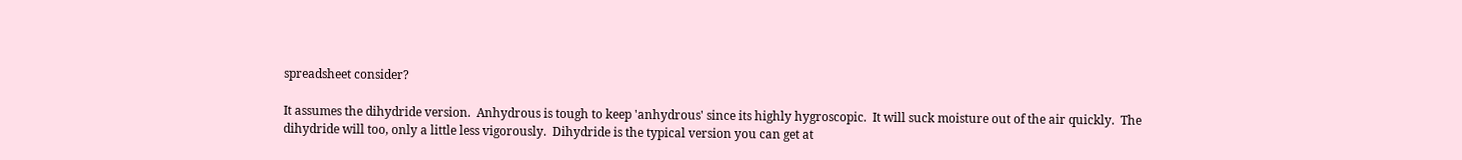spreadsheet consider?

It assumes the dihydride version.  Anhydrous is tough to keep 'anhydrous' since its highly hygroscopic.  It will suck moisture out of the air quickly.  The dihydride will too, only a little less vigorously.  Dihydride is the typical version you can get at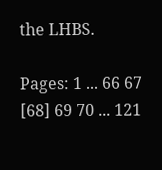the LHBS.

Pages: 1 ... 66 67 [68] 69 70 ... 121